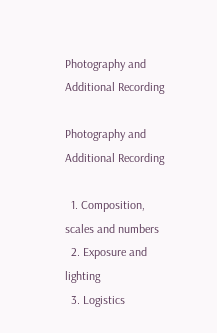Photography and Additional Recording

Photography and Additional Recording

  1. Composition, scales and numbers
  2. Exposure and lighting
  3. Logistics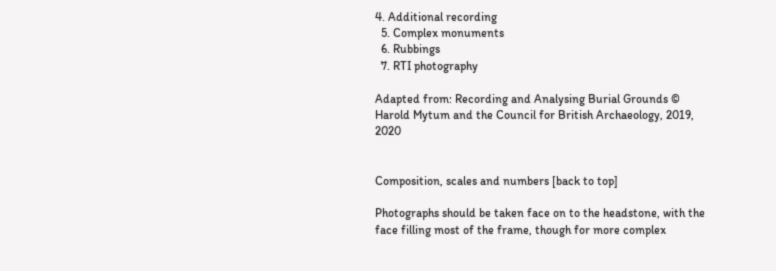4. Additional recording
  5. Complex monuments
  6. Rubbings
  7. RTI photography

Adapted from: Recording and Analysing Burial Grounds © Harold Mytum and the Council for British Archaeology, 2019, 2020


Composition, scales and numbers [back to top]

Photographs should be taken face on to the headstone, with the face filling most of the frame, though for more complex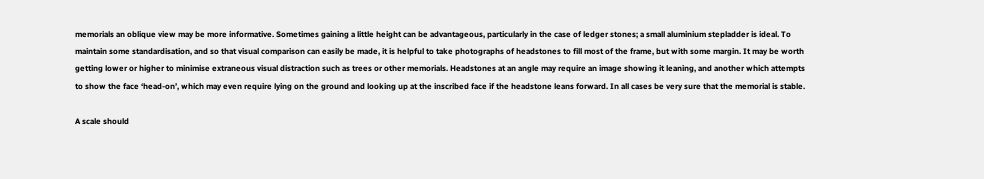memorials an oblique view may be more informative. Sometimes gaining a little height can be advantageous, particularly in the case of ledger stones; a small aluminium stepladder is ideal. To maintain some standardisation, and so that visual comparison can easily be made, it is helpful to take photographs of headstones to fill most of the frame, but with some margin. It may be worth getting lower or higher to minimise extraneous visual distraction such as trees or other memorials. Headstones at an angle may require an image showing it leaning, and another which attempts to show the face ‘head-on’, which may even require lying on the ground and looking up at the inscribed face if the headstone leans forward. In all cases be very sure that the memorial is stable.

A scale should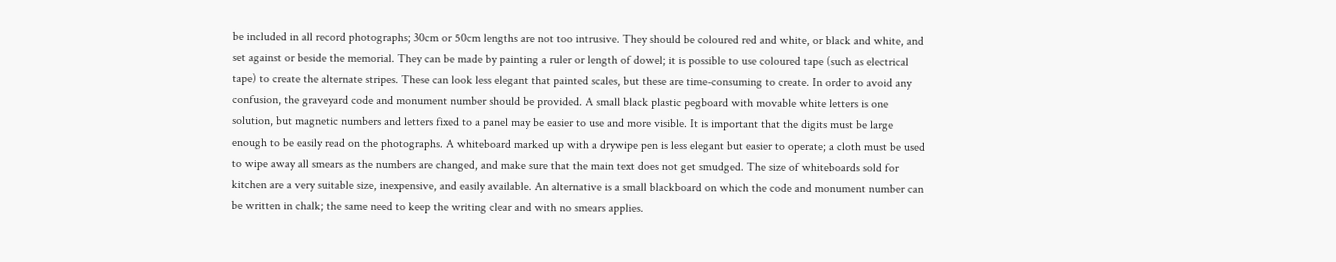be included in all record photographs; 30cm or 50cm lengths are not too intrusive. They should be coloured red and white, or black and white, and set against or beside the memorial. They can be made by painting a ruler or length of dowel; it is possible to use coloured tape (such as electrical tape) to create the alternate stripes. These can look less elegant that painted scales, but these are time-consuming to create. In order to avoid any confusion, the graveyard code and monument number should be provided. A small black plastic pegboard with movable white letters is one solution, but magnetic numbers and letters fixed to a panel may be easier to use and more visible. It is important that the digits must be large enough to be easily read on the photographs. A whiteboard marked up with a drywipe pen is less elegant but easier to operate; a cloth must be used to wipe away all smears as the numbers are changed, and make sure that the main text does not get smudged. The size of whiteboards sold for kitchen are a very suitable size, inexpensive, and easily available. An alternative is a small blackboard on which the code and monument number can be written in chalk; the same need to keep the writing clear and with no smears applies.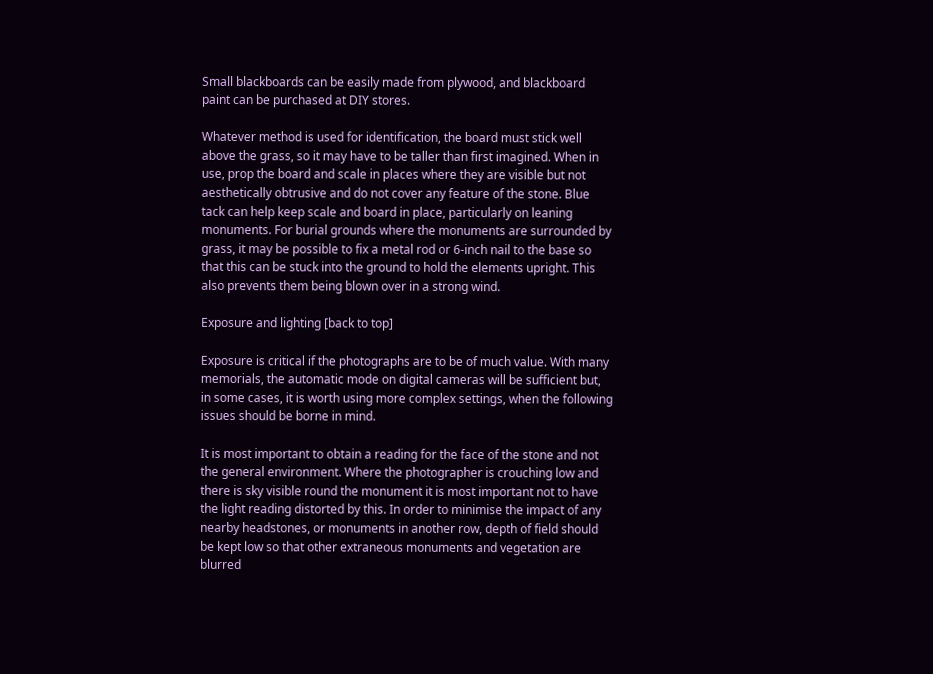Small blackboards can be easily made from plywood, and blackboard paint can be purchased at DIY stores.

Whatever method is used for identification, the board must stick well above the grass, so it may have to be taller than first imagined. When in use, prop the board and scale in places where they are visible but not aesthetically obtrusive and do not cover any feature of the stone. Blue tack can help keep scale and board in place, particularly on leaning monuments. For burial grounds where the monuments are surrounded by grass, it may be possible to fix a metal rod or 6-inch nail to the base so that this can be stuck into the ground to hold the elements upright. This also prevents them being blown over in a strong wind.

Exposure and lighting [back to top]

Exposure is critical if the photographs are to be of much value. With many memorials, the automatic mode on digital cameras will be sufficient but, in some cases, it is worth using more complex settings, when the following issues should be borne in mind.

It is most important to obtain a reading for the face of the stone and not the general environment. Where the photographer is crouching low and there is sky visible round the monument it is most important not to have the light reading distorted by this. In order to minimise the impact of any nearby headstones, or monuments in another row, depth of field should be kept low so that other extraneous monuments and vegetation are blurred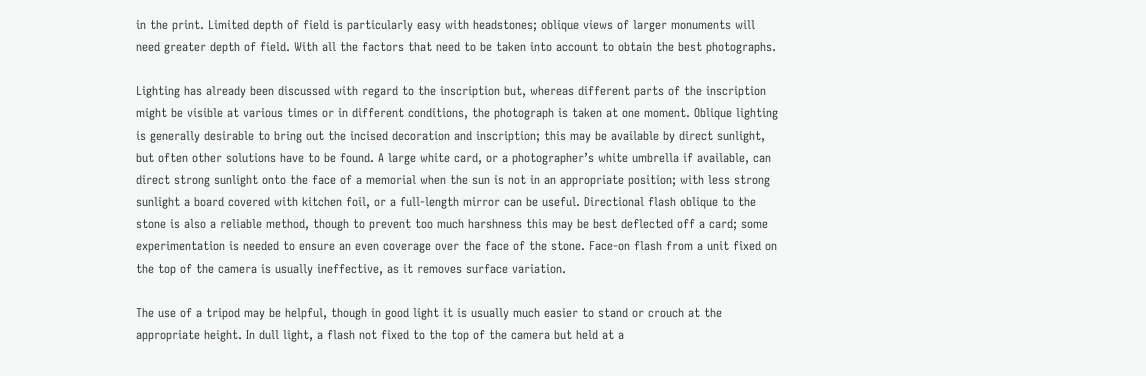in the print. Limited depth of field is particularly easy with headstones; oblique views of larger monuments will need greater depth of field. With all the factors that need to be taken into account to obtain the best photographs.

Lighting has already been discussed with regard to the inscription but, whereas different parts of the inscription might be visible at various times or in different conditions, the photograph is taken at one moment. Oblique lighting is generally desirable to bring out the incised decoration and inscription; this may be available by direct sunlight, but often other solutions have to be found. A large white card, or a photographer’s white umbrella if available, can direct strong sunlight onto the face of a memorial when the sun is not in an appropriate position; with less strong sunlight a board covered with kitchen foil, or a full-length mirror can be useful. Directional flash oblique to the stone is also a reliable method, though to prevent too much harshness this may be best deflected off a card; some experimentation is needed to ensure an even coverage over the face of the stone. Face-on flash from a unit fixed on the top of the camera is usually ineffective, as it removes surface variation.

The use of a tripod may be helpful, though in good light it is usually much easier to stand or crouch at the appropriate height. In dull light, a flash not fixed to the top of the camera but held at a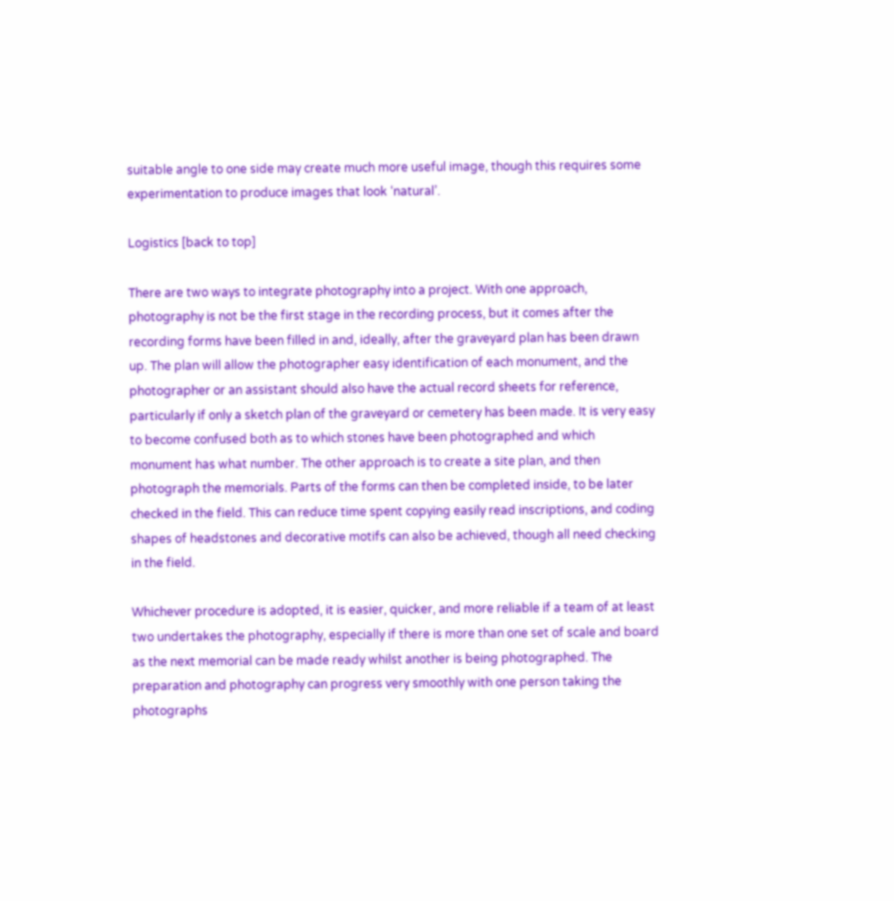suitable angle to one side may create much more useful image, though this requires some experimentation to produce images that look ‘natural’.

Logistics [back to top]

There are two ways to integrate photography into a project. With one approach, photography is not be the first stage in the recording process, but it comes after the recording forms have been filled in and, ideally, after the graveyard plan has been drawn up. The plan will allow the photographer easy identification of each monument, and the photographer or an assistant should also have the actual record sheets for reference, particularly if only a sketch plan of the graveyard or cemetery has been made. It is very easy to become confused both as to which stones have been photographed and which monument has what number. The other approach is to create a site plan, and then photograph the memorials. Parts of the forms can then be completed inside, to be later checked in the field. This can reduce time spent copying easily read inscriptions, and coding shapes of headstones and decorative motifs can also be achieved, though all need checking in the field.

Whichever procedure is adopted, it is easier, quicker, and more reliable if a team of at least two undertakes the photography, especially if there is more than one set of scale and board as the next memorial can be made ready whilst another is being photographed. The preparation and photography can progress very smoothly with one person taking the photographs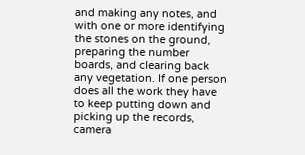and making any notes, and with one or more identifying the stones on the ground, preparing the number boards, and clearing back any vegetation. If one person does all the work they have to keep putting down and picking up the records, camera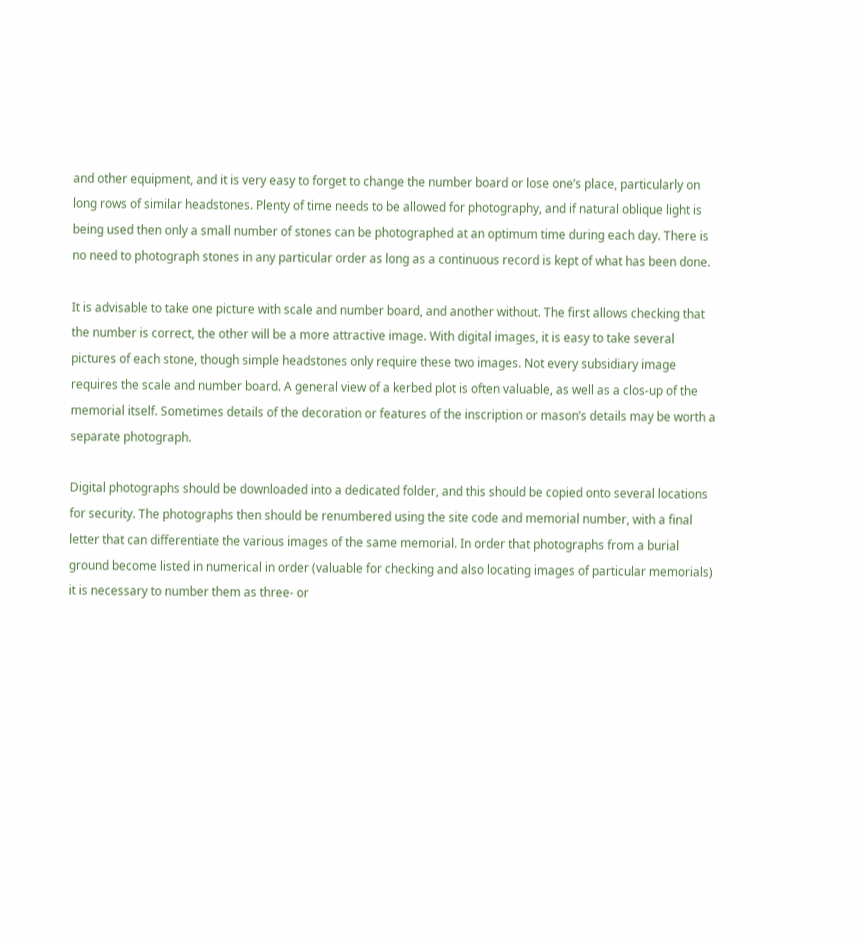and other equipment, and it is very easy to forget to change the number board or lose one’s place, particularly on long rows of similar headstones. Plenty of time needs to be allowed for photography, and if natural oblique light is being used then only a small number of stones can be photographed at an optimum time during each day. There is no need to photograph stones in any particular order as long as a continuous record is kept of what has been done.

It is advisable to take one picture with scale and number board, and another without. The first allows checking that the number is correct, the other will be a more attractive image. With digital images, it is easy to take several pictures of each stone, though simple headstones only require these two images. Not every subsidiary image requires the scale and number board. A general view of a kerbed plot is often valuable, as well as a clos-up of the memorial itself. Sometimes details of the decoration or features of the inscription or mason’s details may be worth a separate photograph.

Digital photographs should be downloaded into a dedicated folder, and this should be copied onto several locations for security. The photographs then should be renumbered using the site code and memorial number, with a final letter that can differentiate the various images of the same memorial. In order that photographs from a burial ground become listed in numerical in order (valuable for checking and also locating images of particular memorials) it is necessary to number them as three- or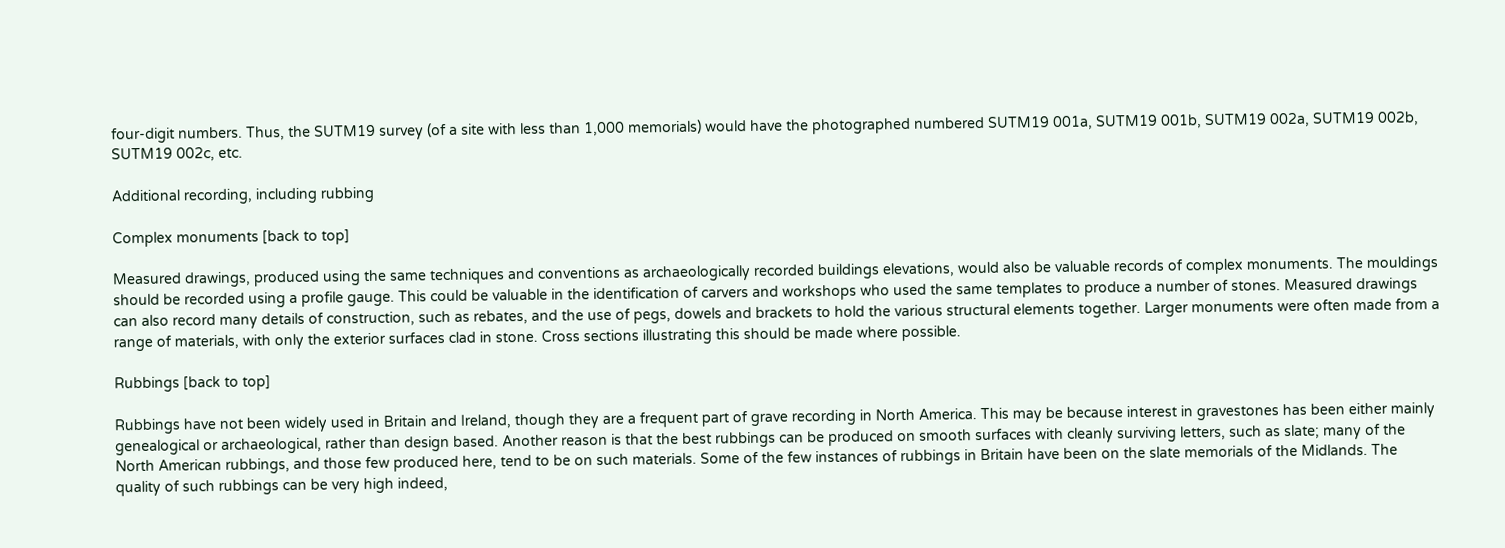four-digit numbers. Thus, the SUTM19 survey (of a site with less than 1,000 memorials) would have the photographed numbered SUTM19 001a, SUTM19 001b, SUTM19 002a, SUTM19 002b, SUTM19 002c, etc.

Additional recording, including rubbing

Complex monuments [back to top]

Measured drawings, produced using the same techniques and conventions as archaeologically recorded buildings elevations, would also be valuable records of complex monuments. The mouldings should be recorded using a profile gauge. This could be valuable in the identification of carvers and workshops who used the same templates to produce a number of stones. Measured drawings can also record many details of construction, such as rebates, and the use of pegs, dowels and brackets to hold the various structural elements together. Larger monuments were often made from a range of materials, with only the exterior surfaces clad in stone. Cross sections illustrating this should be made where possible.

Rubbings [back to top]

Rubbings have not been widely used in Britain and Ireland, though they are a frequent part of grave recording in North America. This may be because interest in gravestones has been either mainly genealogical or archaeological, rather than design based. Another reason is that the best rubbings can be produced on smooth surfaces with cleanly surviving letters, such as slate; many of the North American rubbings, and those few produced here, tend to be on such materials. Some of the few instances of rubbings in Britain have been on the slate memorials of the Midlands. The quality of such rubbings can be very high indeed,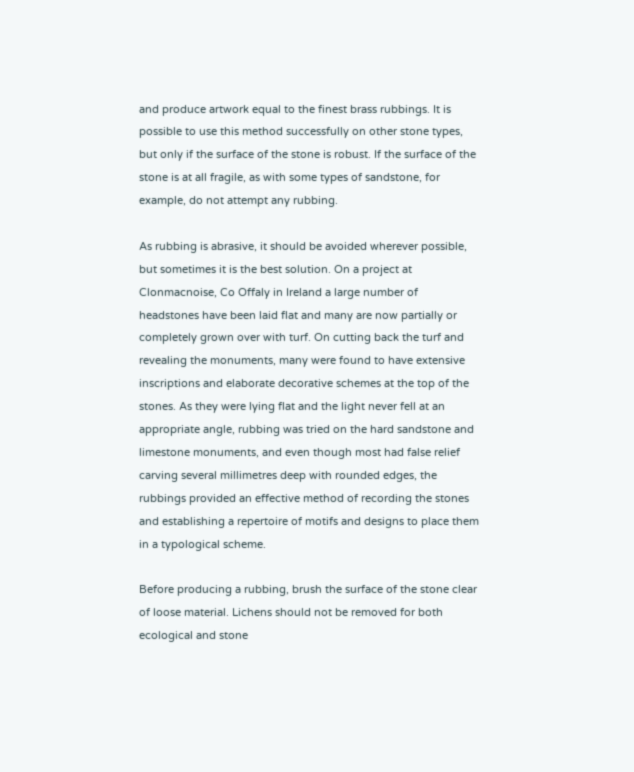and produce artwork equal to the finest brass rubbings. It is possible to use this method successfully on other stone types, but only if the surface of the stone is robust. If the surface of the stone is at all fragile, as with some types of sandstone, for example, do not attempt any rubbing.

As rubbing is abrasive, it should be avoided wherever possible, but sometimes it is the best solution. On a project at Clonmacnoise, Co Offaly in Ireland a large number of headstones have been laid flat and many are now partially or completely grown over with turf. On cutting back the turf and revealing the monuments, many were found to have extensive inscriptions and elaborate decorative schemes at the top of the stones. As they were lying flat and the light never fell at an appropriate angle, rubbing was tried on the hard sandstone and limestone monuments, and even though most had false relief carving several millimetres deep with rounded edges, the rubbings provided an effective method of recording the stones and establishing a repertoire of motifs and designs to place them in a typological scheme.

Before producing a rubbing, brush the surface of the stone clear of loose material. Lichens should not be removed for both ecological and stone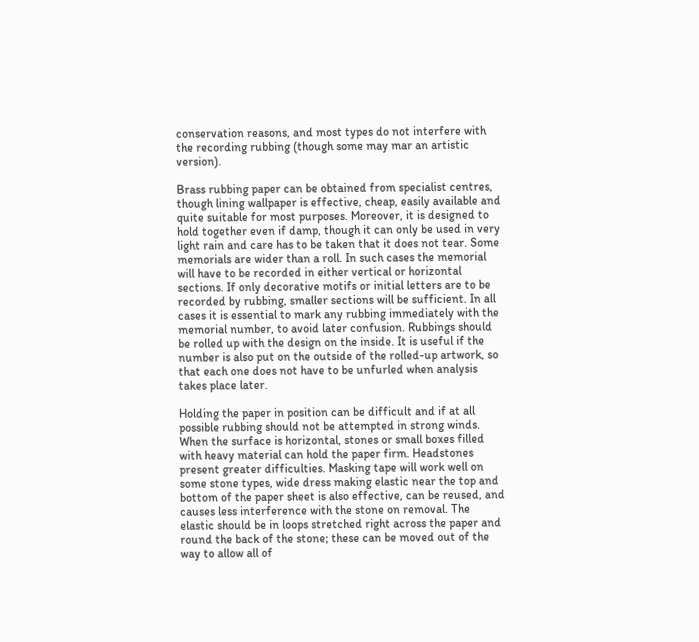conservation reasons, and most types do not interfere with the recording rubbing (though some may mar an artistic version).

Brass rubbing paper can be obtained from specialist centres, though lining wallpaper is effective, cheap, easily available and quite suitable for most purposes. Moreover, it is designed to hold together even if damp, though it can only be used in very light rain and care has to be taken that it does not tear. Some memorials are wider than a roll. In such cases the memorial will have to be recorded in either vertical or horizontal sections. If only decorative motifs or initial letters are to be recorded by rubbing, smaller sections will be sufficient. In all cases it is essential to mark any rubbing immediately with the memorial number, to avoid later confusion. Rubbings should be rolled up with the design on the inside. It is useful if the number is also put on the outside of the rolled-up artwork, so that each one does not have to be unfurled when analysis takes place later.

Holding the paper in position can be difficult and if at all possible rubbing should not be attempted in strong winds. When the surface is horizontal, stones or small boxes filled with heavy material can hold the paper firm. Headstones present greater difficulties. Masking tape will work well on some stone types, wide dress making elastic near the top and bottom of the paper sheet is also effective, can be reused, and causes less interference with the stone on removal. The elastic should be in loops stretched right across the paper and round the back of the stone; these can be moved out of the way to allow all of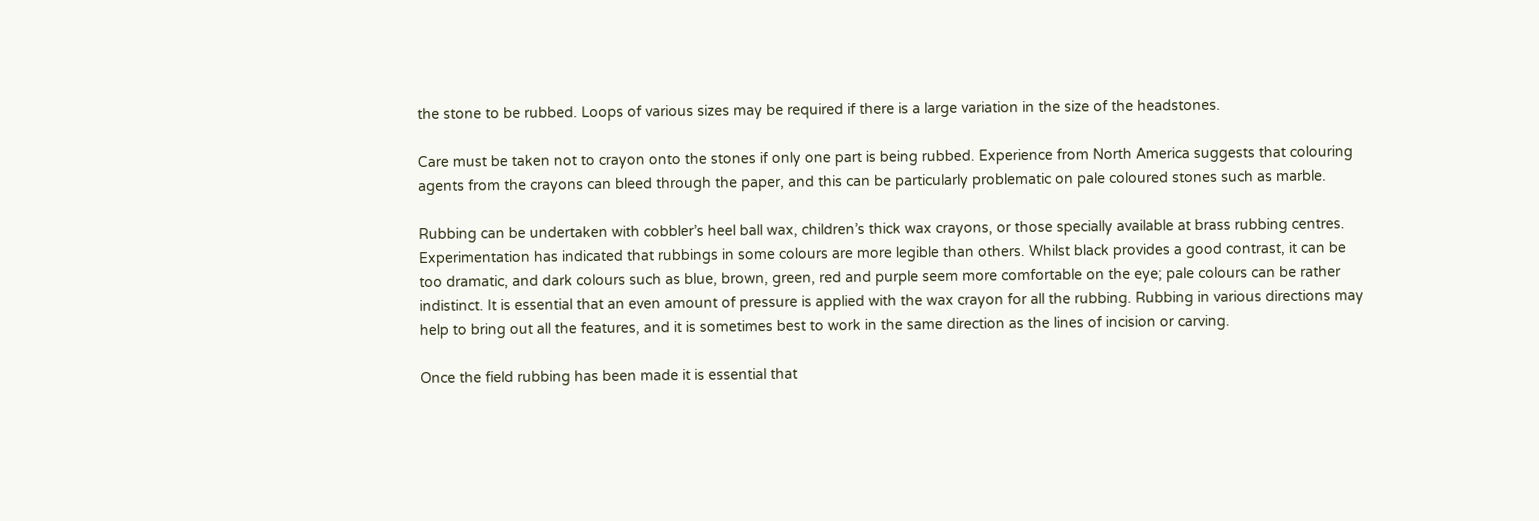the stone to be rubbed. Loops of various sizes may be required if there is a large variation in the size of the headstones.

Care must be taken not to crayon onto the stones if only one part is being rubbed. Experience from North America suggests that colouring agents from the crayons can bleed through the paper, and this can be particularly problematic on pale coloured stones such as marble.

Rubbing can be undertaken with cobbler’s heel ball wax, children’s thick wax crayons, or those specially available at brass rubbing centres. Experimentation has indicated that rubbings in some colours are more legible than others. Whilst black provides a good contrast, it can be too dramatic, and dark colours such as blue, brown, green, red and purple seem more comfortable on the eye; pale colours can be rather indistinct. It is essential that an even amount of pressure is applied with the wax crayon for all the rubbing. Rubbing in various directions may help to bring out all the features, and it is sometimes best to work in the same direction as the lines of incision or carving.

Once the field rubbing has been made it is essential that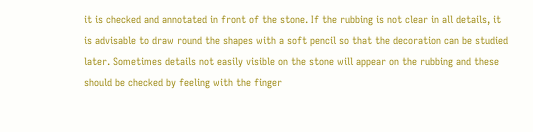it is checked and annotated in front of the stone. If the rubbing is not clear in all details, it is advisable to draw round the shapes with a soft pencil so that the decoration can be studied later. Sometimes details not easily visible on the stone will appear on the rubbing and these should be checked by feeling with the finger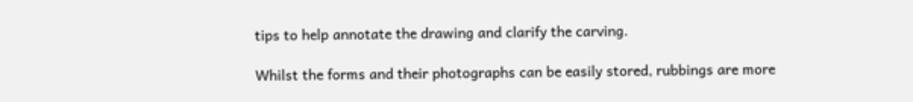tips to help annotate the drawing and clarify the carving.

Whilst the forms and their photographs can be easily stored, rubbings are more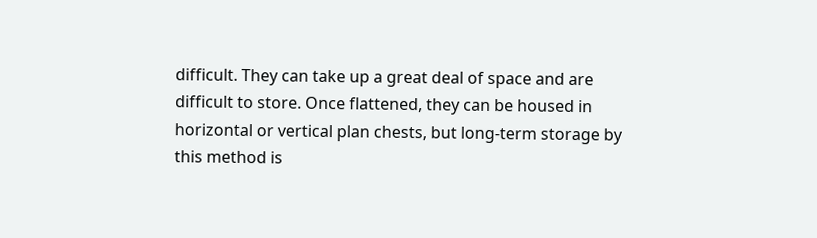difficult. They can take up a great deal of space and are difficult to store. Once flattened, they can be housed in horizontal or vertical plan chests, but long-term storage by this method is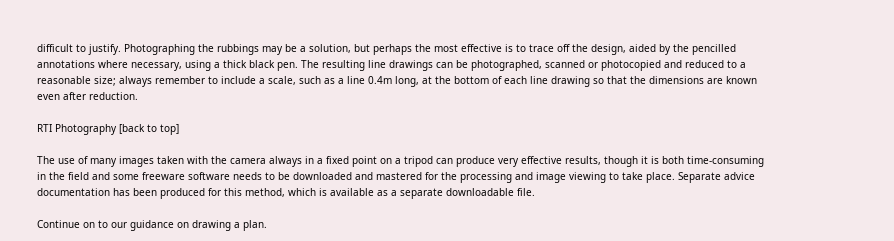difficult to justify. Photographing the rubbings may be a solution, but perhaps the most effective is to trace off the design, aided by the pencilled annotations where necessary, using a thick black pen. The resulting line drawings can be photographed, scanned or photocopied and reduced to a reasonable size; always remember to include a scale, such as a line 0.4m long, at the bottom of each line drawing so that the dimensions are known even after reduction.

RTI Photography [back to top]

The use of many images taken with the camera always in a fixed point on a tripod can produce very effective results, though it is both time-consuming in the field and some freeware software needs to be downloaded and mastered for the processing and image viewing to take place. Separate advice documentation has been produced for this method, which is available as a separate downloadable file.

Continue on to our guidance on drawing a plan.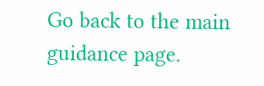Go back to the main guidance page.